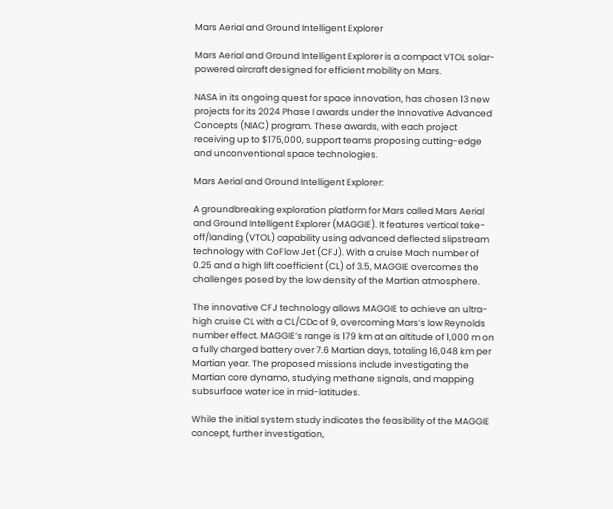Mars Aerial and Ground Intelligent Explorer

Mars Aerial and Ground Intelligent Explorer is a compact VTOL solar-powered aircraft designed for efficient mobility on Mars.

NASA in its ongoing quest for space innovation, has chosen 13 new projects for its 2024 Phase I awards under the Innovative Advanced Concepts (NIAC) program. These awards, with each project receiving up to $175,000, support teams proposing cutting-edge and unconventional space technologies.

Mars Aerial and Ground Intelligent Explorer:

A groundbreaking exploration platform for Mars called Mars Aerial and Ground Intelligent Explorer (MAGGIE). It features vertical take-off/landing (VTOL) capability using advanced deflected slipstream technology with CoFlow Jet (CFJ). With a cruise Mach number of 0.25 and a high lift coefficient (CL) of 3.5, MAGGIE overcomes the challenges posed by the low density of the Martian atmosphere.

The innovative CFJ technology allows MAGGIE to achieve an ultra-high cruise CL with a CL/CDc of 9, overcoming Mars’s low Reynolds number effect. MAGGIE’s range is 179 km at an altitude of 1,000 m on a fully charged battery over 7.6 Martian days, totaling 16,048 km per Martian year. The proposed missions include investigating the Martian core dynamo, studying methane signals, and mapping subsurface water ice in mid-latitudes.

While the initial system study indicates the feasibility of the MAGGIE concept, further investigation,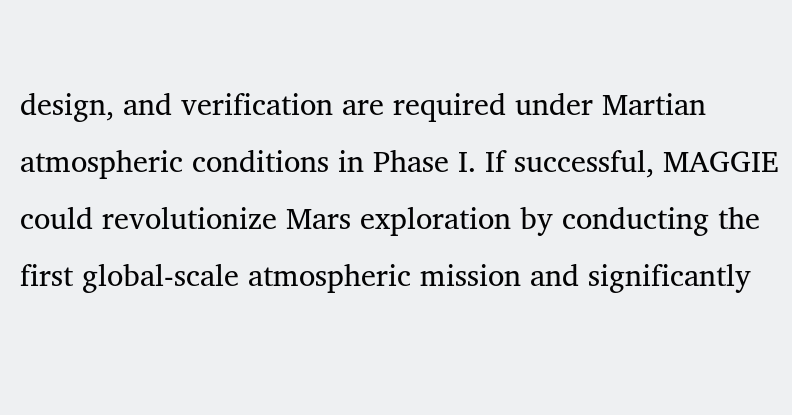design, and verification are required under Martian atmospheric conditions in Phase I. If successful, MAGGIE could revolutionize Mars exploration by conducting the first global-scale atmospheric mission and significantly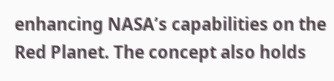enhancing NASA’s capabilities on the Red Planet. The concept also holds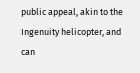public appeal, akin to the Ingenuity helicopter, and can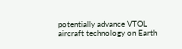potentially advance VTOL aircraft technology on Earth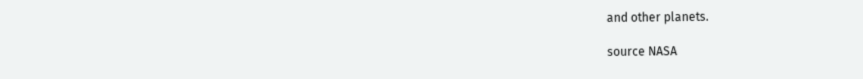and other planets.

source NASA